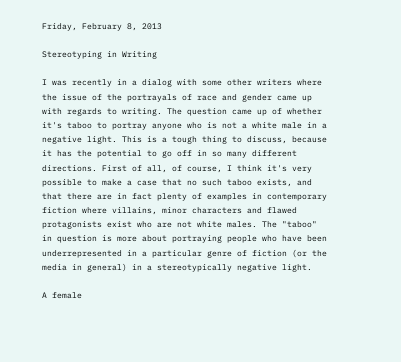Friday, February 8, 2013

Stereotyping in Writing

I was recently in a dialog with some other writers where the issue of the portrayals of race and gender came up with regards to writing. The question came up of whether it's taboo to portray anyone who is not a white male in a negative light. This is a tough thing to discuss, because it has the potential to go off in so many different directions. First of all, of course, I think it's very possible to make a case that no such taboo exists, and that there are in fact plenty of examples in contemporary fiction where villains, minor characters and flawed protagonists exist who are not white males. The "taboo" in question is more about portraying people who have been underrepresented in a particular genre of fiction (or the media in general) in a stereotypically negative light.

A female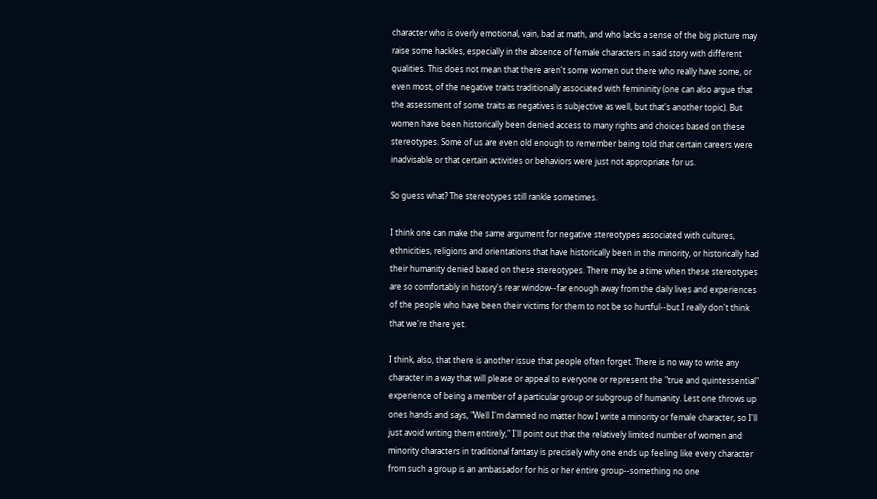character who is overly emotional, vain, bad at math, and who lacks a sense of the big picture may raise some hackles, especially in the absence of female characters in said story with different qualities. This does not mean that there aren't some women out there who really have some, or even most, of the negative traits traditionally associated with femininity (one can also argue that the assessment of some traits as negatives is subjective as well, but that's another topic). But women have been historically been denied access to many rights and choices based on these stereotypes. Some of us are even old enough to remember being told that certain careers were inadvisable or that certain activities or behaviors were just not appropriate for us.

So guess what? The stereotypes still rankle sometimes.

I think one can make the same argument for negative stereotypes associated with cultures, ethnicities, religions and orientations that have historically been in the minority, or historically had their humanity denied based on these stereotypes. There may be a time when these stereotypes are so comfortably in history's rear window--far enough away from the daily lives and experiences of the people who have been their victims for them to not be so hurtful--but I really don't think that we're there yet.

I think, also, that there is another issue that people often forget. There is no way to write any character in a way that will please or appeal to everyone or represent the "true and quintessential" experience of being a member of a particular group or subgroup of humanity. Lest one throws up ones hands and says, "Well I'm damned no matter how I write a minority or female character, so I'll just avoid writing them entirely," I'll point out that the relatively limited number of women and minority characters in traditional fantasy is precisely why one ends up feeling like every character from such a group is an ambassador for his or her entire group--something no one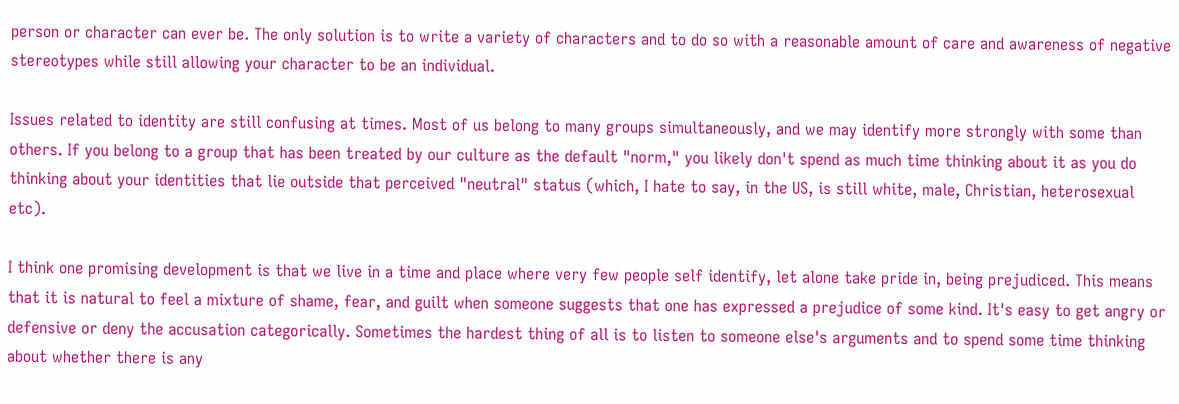person or character can ever be. The only solution is to write a variety of characters and to do so with a reasonable amount of care and awareness of negative stereotypes while still allowing your character to be an individual.

Issues related to identity are still confusing at times. Most of us belong to many groups simultaneously, and we may identify more strongly with some than others. If you belong to a group that has been treated by our culture as the default "norm," you likely don't spend as much time thinking about it as you do thinking about your identities that lie outside that perceived "neutral" status (which, I hate to say, in the US, is still white, male, Christian, heterosexual etc).

I think one promising development is that we live in a time and place where very few people self identify, let alone take pride in, being prejudiced. This means that it is natural to feel a mixture of shame, fear, and guilt when someone suggests that one has expressed a prejudice of some kind. It's easy to get angry or defensive or deny the accusation categorically. Sometimes the hardest thing of all is to listen to someone else's arguments and to spend some time thinking about whether there is any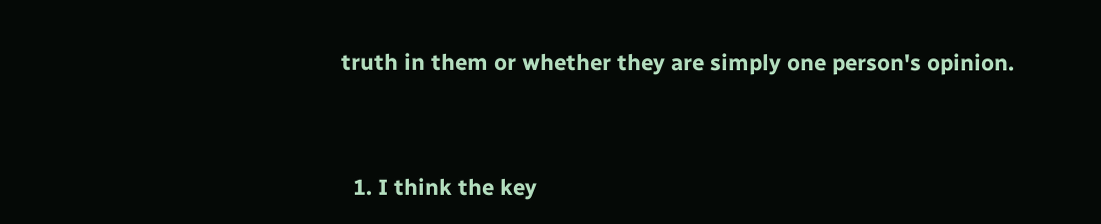truth in them or whether they are simply one person's opinion.


  1. I think the key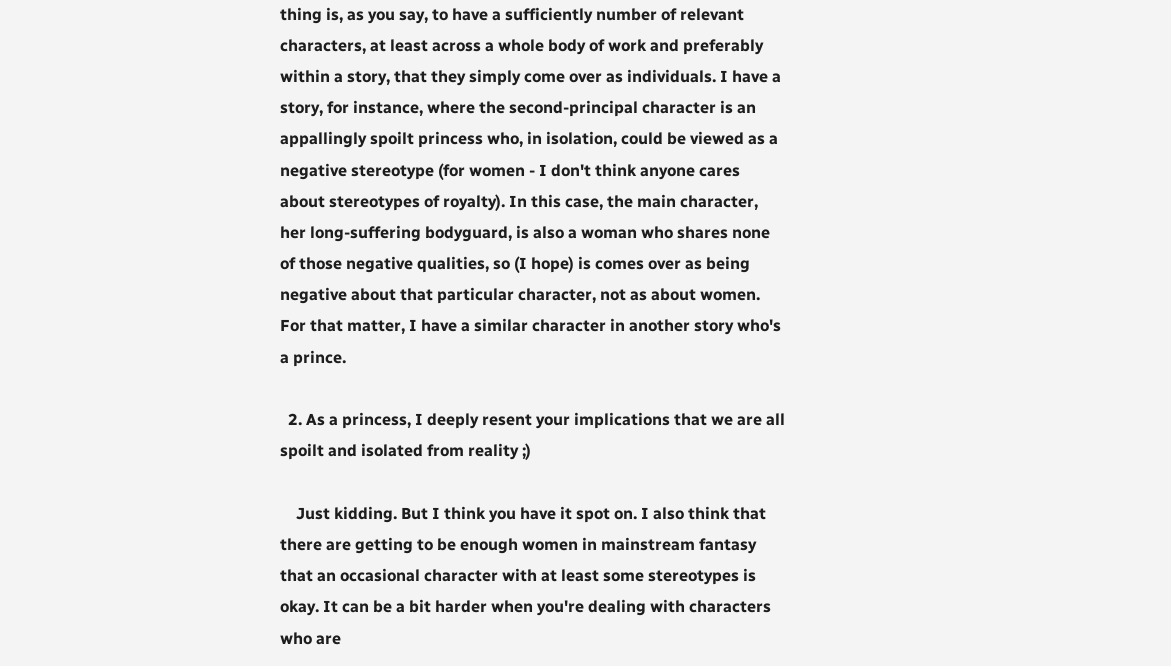thing is, as you say, to have a sufficiently number of relevant characters, at least across a whole body of work and preferably within a story, that they simply come over as individuals. I have a story, for instance, where the second-principal character is an appallingly spoilt princess who, in isolation, could be viewed as a negative stereotype (for women - I don't think anyone cares about stereotypes of royalty). In this case, the main character, her long-suffering bodyguard, is also a woman who shares none of those negative qualities, so (I hope) is comes over as being negative about that particular character, not as about women. For that matter, I have a similar character in another story who's a prince.

  2. As a princess, I deeply resent your implications that we are all spoilt and isolated from reality ;)

    Just kidding. But I think you have it spot on. I also think that there are getting to be enough women in mainstream fantasy that an occasional character with at least some stereotypes is okay. It can be a bit harder when you're dealing with characters who are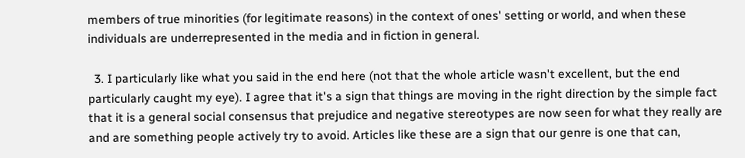members of true minorities (for legitimate reasons) in the context of ones' setting or world, and when these individuals are underrepresented in the media and in fiction in general.

  3. I particularly like what you said in the end here (not that the whole article wasn't excellent, but the end particularly caught my eye). I agree that it's a sign that things are moving in the right direction by the simple fact that it is a general social consensus that prejudice and negative stereotypes are now seen for what they really are and are something people actively try to avoid. Articles like these are a sign that our genre is one that can,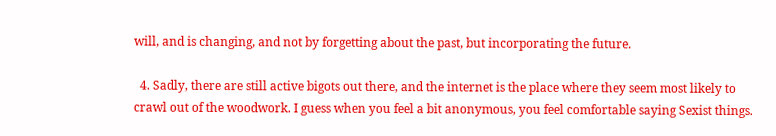will, and is changing, and not by forgetting about the past, but incorporating the future.

  4. Sadly, there are still active bigots out there, and the internet is the place where they seem most likely to crawl out of the woodwork. I guess when you feel a bit anonymous, you feel comfortable saying Sexist things.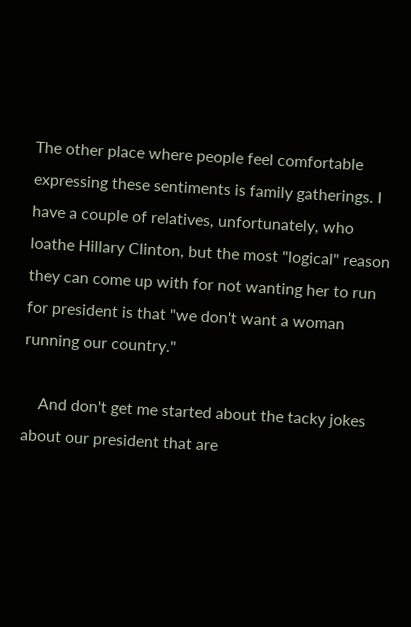The other place where people feel comfortable expressing these sentiments is family gatherings. I have a couple of relatives, unfortunately, who loathe Hillary Clinton, but the most "logical" reason they can come up with for not wanting her to run for president is that "we don't want a woman running our country."

    And don't get me started about the tacky jokes about our president that are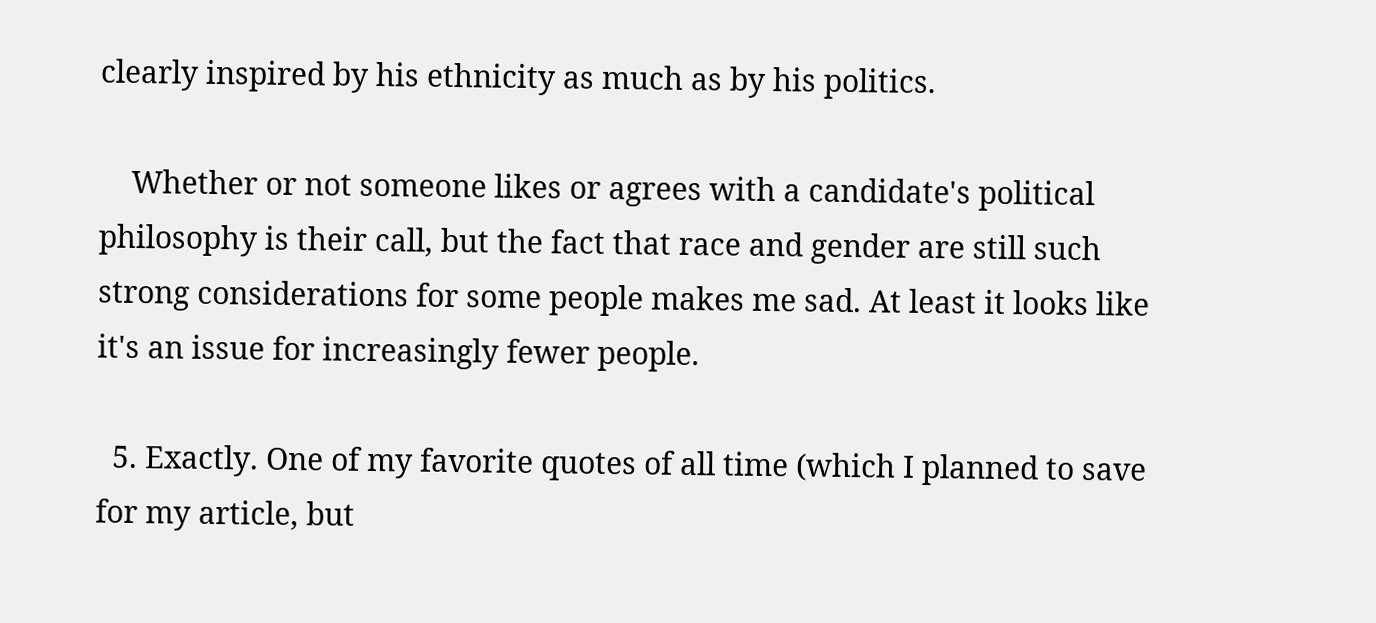clearly inspired by his ethnicity as much as by his politics.

    Whether or not someone likes or agrees with a candidate's political philosophy is their call, but the fact that race and gender are still such strong considerations for some people makes me sad. At least it looks like it's an issue for increasingly fewer people.

  5. Exactly. One of my favorite quotes of all time (which I planned to save for my article, but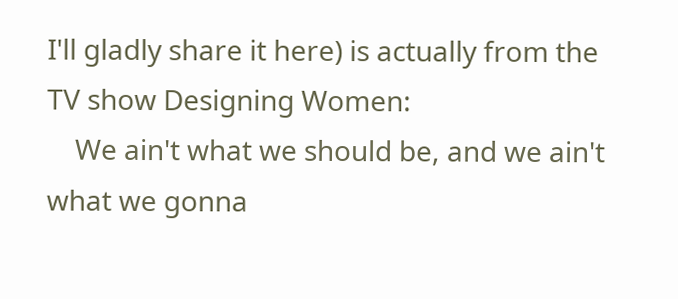I'll gladly share it here) is actually from the TV show Designing Women:
    We ain't what we should be, and we ain't what we gonna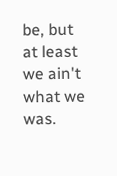be, but at least we ain't what we was.